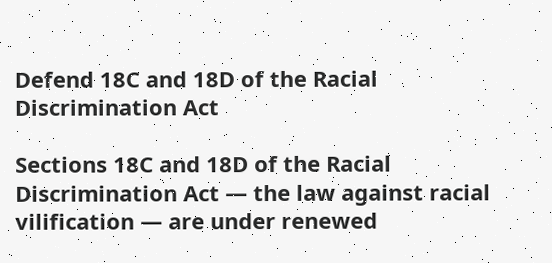Defend 18C and 18D of the Racial Discrimination Act

Sections 18C and 18D of the Racial Discrimination Act — the law against racial vilification — are under renewed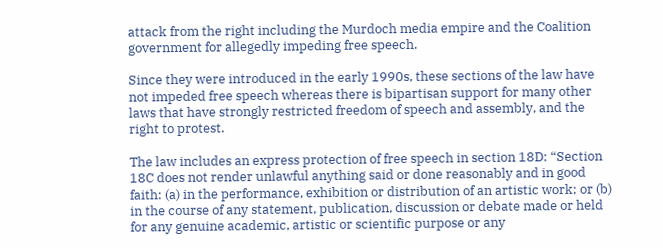attack from the right including the Murdoch media empire and the Coalition government for allegedly impeding free speech.

Since they were introduced in the early 1990s, these sections of the law have not impeded free speech whereas there is bipartisan support for many other laws that have strongly restricted freedom of speech and assembly, and the right to protest.

The law includes an express protection of free speech in section 18D: “Section 18C does not render unlawful anything said or done reasonably and in good faith: (a) in the performance, exhibition or distribution of an artistic work; or (b) in the course of any statement, publication, discussion or debate made or held for any genuine academic, artistic or scientific purpose or any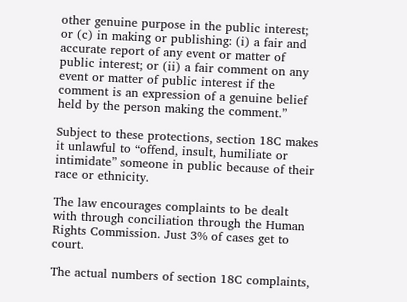other genuine purpose in the public interest; or (c) in making or publishing: (i) a fair and accurate report of any event or matter of public interest; or (ii) a fair comment on any event or matter of public interest if the comment is an expression of a genuine belief held by the person making the comment.”

Subject to these protections, section 18C makes it unlawful to “offend, insult, humiliate or intimidate” someone in public because of their race or ethnicity.

The law encourages complaints to be dealt with through conciliation through the Human Rights Commission. Just 3% of cases get to court.

The actual numbers of section 18C complaints,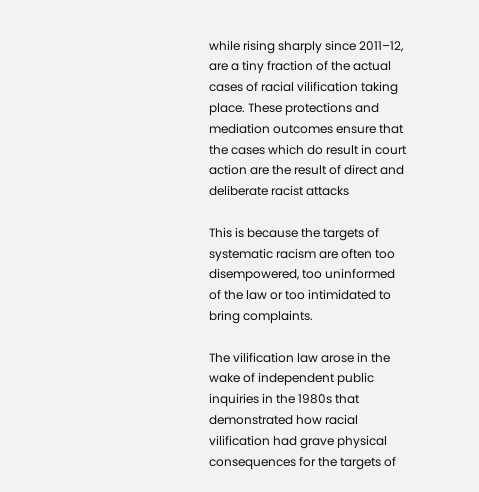while rising sharply since 2011–12, are a tiny fraction of the actual cases of racial vilification taking place. These protections and mediation outcomes ensure that the cases which do result in court action are the result of direct and deliberate racist attacks

This is because the targets of systematic racism are often too disempowered, too uninformed of the law or too intimidated to bring complaints.

The vilification law arose in the wake of independent public inquiries in the 1980s that demonstrated how racial vilification had grave physical consequences for the targets of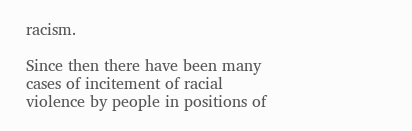racism.

Since then there have been many cases of incitement of racial violence by people in positions of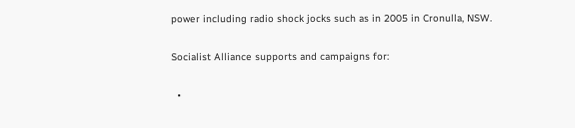power including radio shock jocks such as in 2005 in Cronulla, NSW.

Socialist Alliance supports and campaigns for:

  •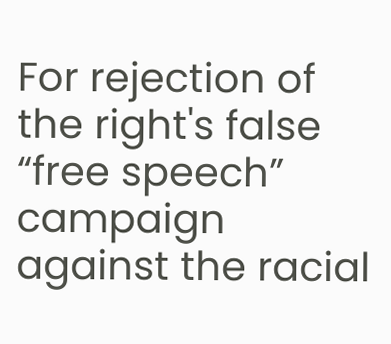For rejection of the right's false “free speech” campaign against the racial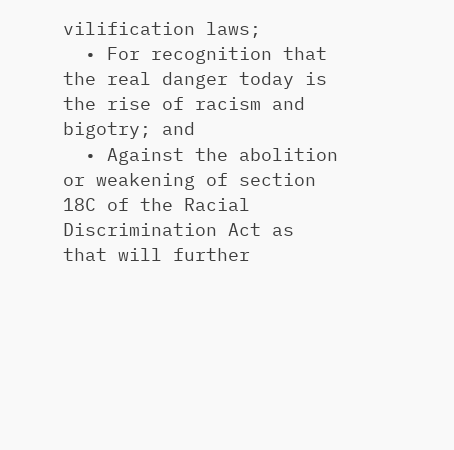vilification laws;
  • For recognition that the real danger today is the rise of racism and bigotry; and
  • Against the abolition or weakening of section 18C of the Racial Discrimination Act as that will further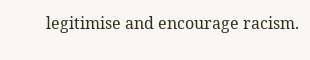legitimise and encourage racism.